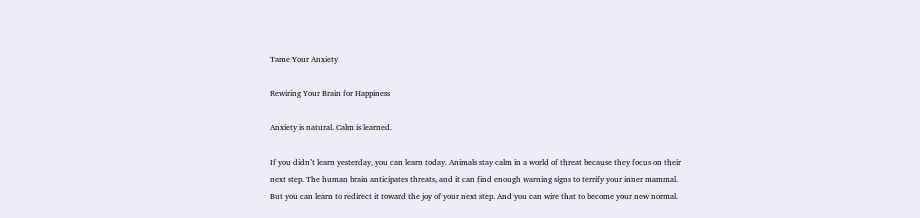Tame Your Anxiety

Rewiring Your Brain for Happiness

Anxiety is natural. Calm is learned.

If you didn’t learn yesterday, you can learn today. Animals stay calm in a world of threat because they focus on their next step. The human brain anticipates threats, and it can find enough warning signs to terrify your inner mammal. But you can learn to redirect it toward the joy of your next step. And you can wire that to become your new normal.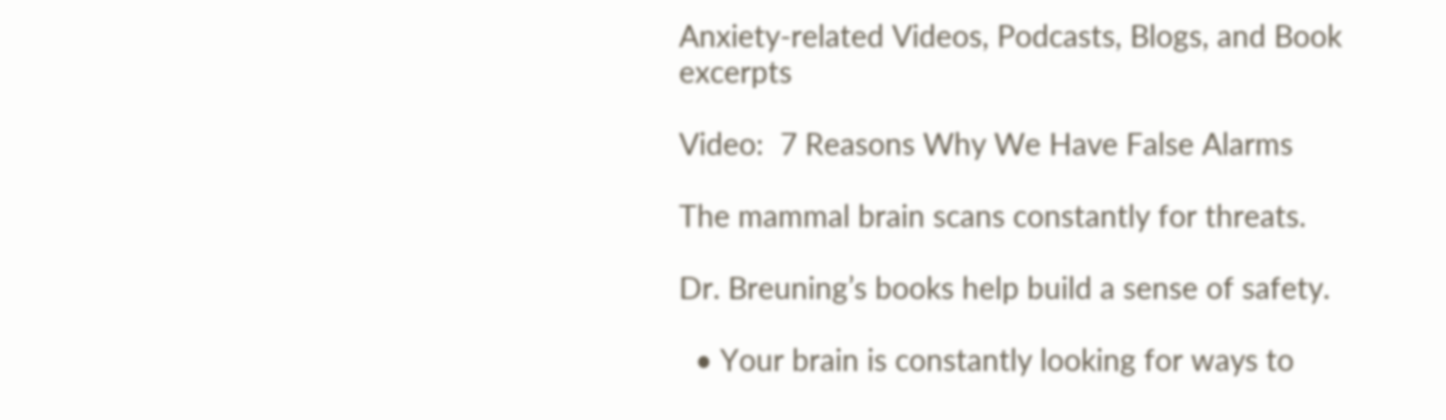Anxiety-related Videos, Podcasts, Blogs, and Book excerpts

Video:  7 Reasons Why We Have False Alarms

The mammal brain scans constantly for threats.

Dr. Breuning’s books help build a sense of safety.

  • Your brain is constantly looking for ways to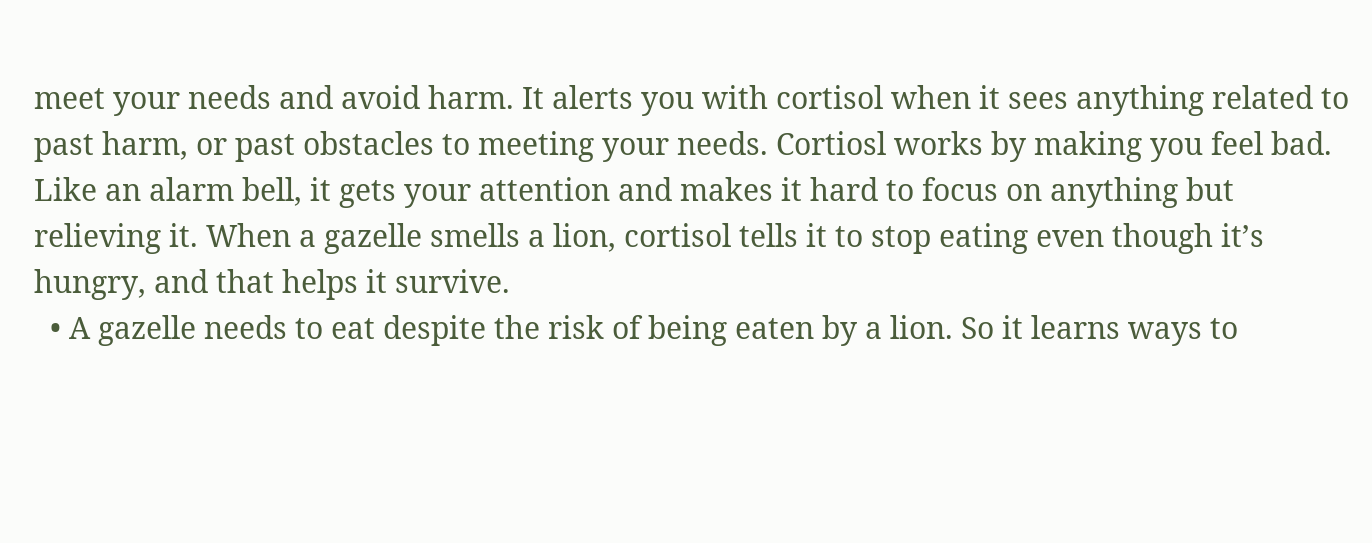meet your needs and avoid harm. It alerts you with cortisol when it sees anything related to past harm, or past obstacles to meeting your needs. Cortiosl works by making you feel bad. Like an alarm bell, it gets your attention and makes it hard to focus on anything but relieving it. When a gazelle smells a lion, cortisol tells it to stop eating even though it’s hungry, and that helps it survive.
  • A gazelle needs to eat despite the risk of being eaten by a lion. So it learns ways to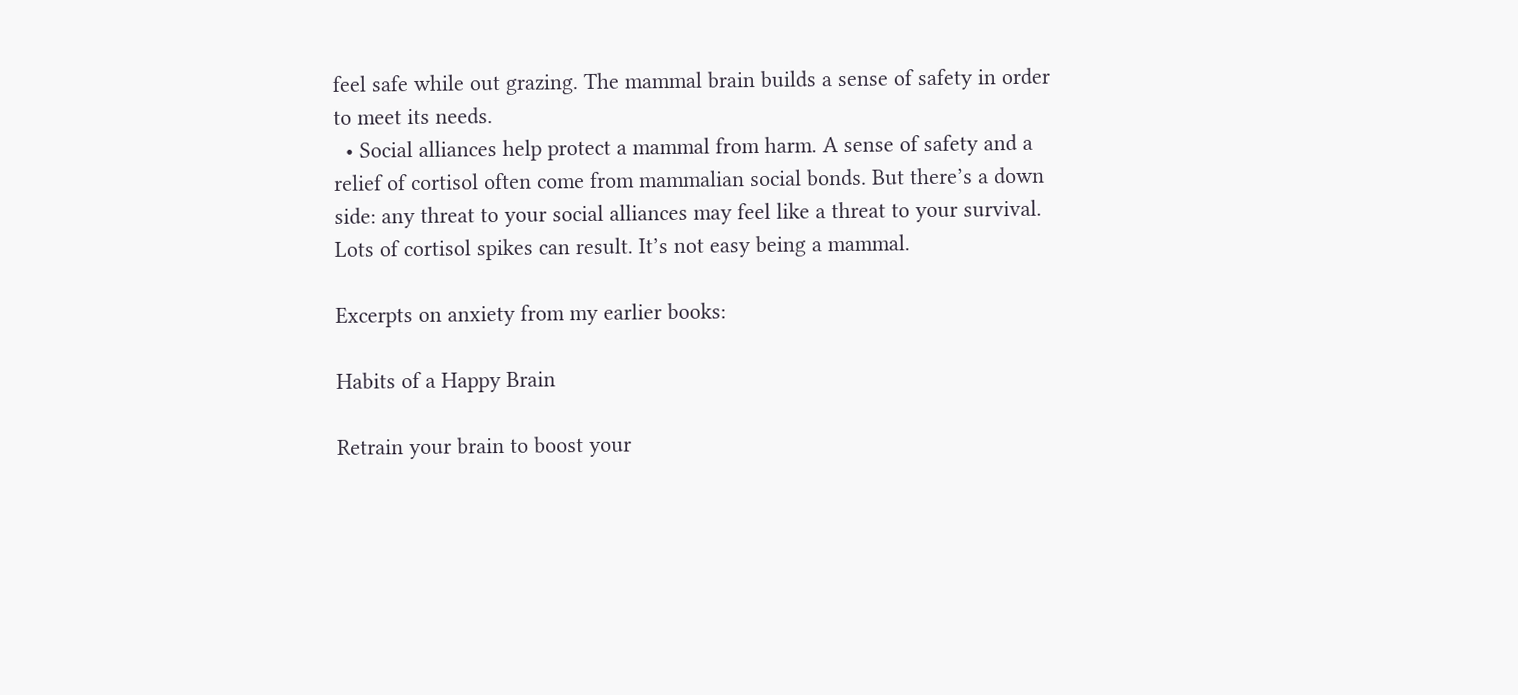feel safe while out grazing. The mammal brain builds a sense of safety in order to meet its needs.
  • Social alliances help protect a mammal from harm. A sense of safety and a relief of cortisol often come from mammalian social bonds. But there’s a down side: any threat to your social alliances may feel like a threat to your survival. Lots of cortisol spikes can result. It’s not easy being a mammal.

Excerpts on anxiety from my earlier books:

Habits of a Happy Brain

Retrain your brain to boost your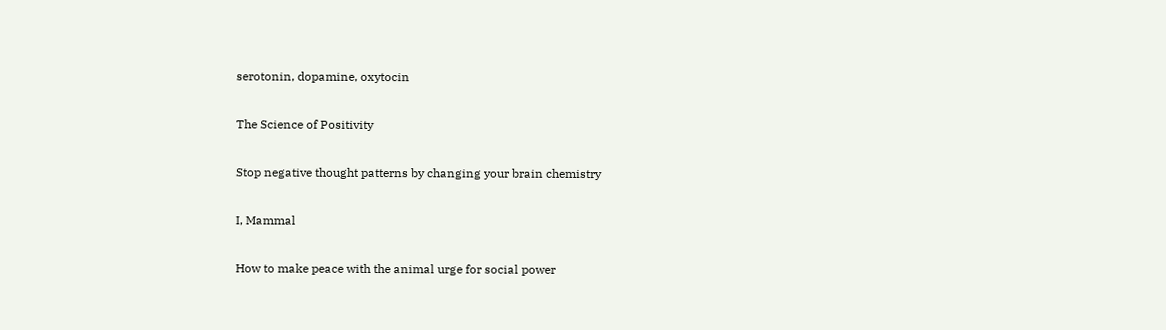serotonin, dopamine, oxytocin

The Science of Positivity

Stop negative thought patterns by changing your brain chemistry

I, Mammal

How to make peace with the animal urge for social power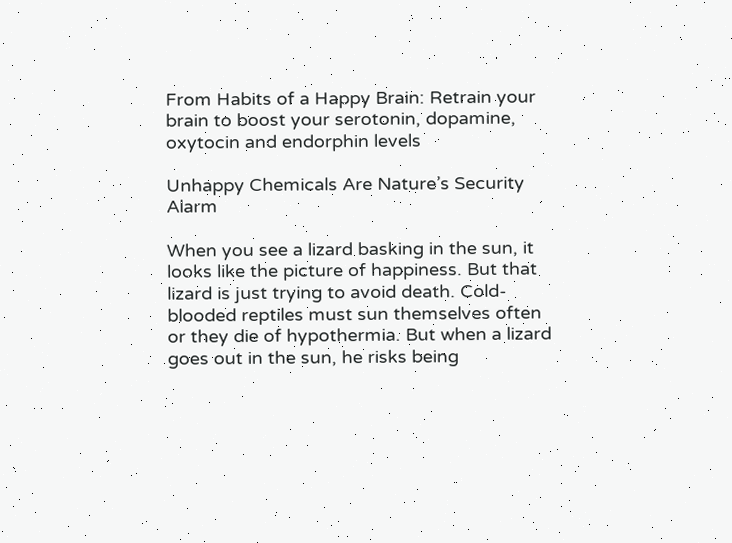From Habits of a Happy Brain: Retrain your brain to boost your serotonin, dopamine, oxytocin and endorphin levels

Unhappy Chemicals Are Nature’s Security Alarm

When you see a lizard basking in the sun, it looks like the picture of happiness. But that lizard is just trying to avoid death. Cold-blooded reptiles must sun themselves often or they die of hypothermia. But when a lizard goes out in the sun, he risks being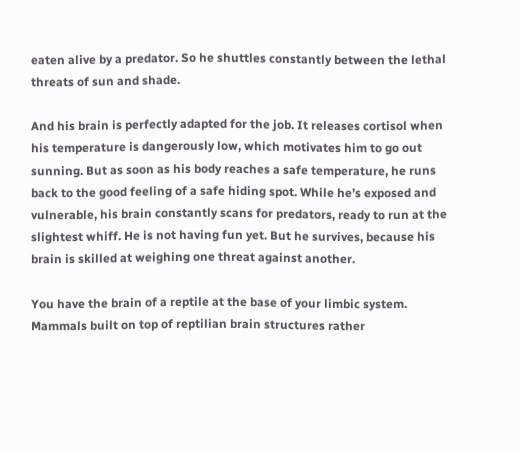eaten alive by a predator. So he shuttles constantly between the lethal threats of sun and shade.

And his brain is perfectly adapted for the job. It releases cortisol when his temperature is dangerously low, which motivates him to go out sunning. But as soon as his body reaches a safe temperature, he runs back to the good feeling of a safe hiding spot. While he’s exposed and vulnerable, his brain constantly scans for predators, ready to run at the slightest whiff. He is not having fun yet. But he survives, because his brain is skilled at weighing one threat against another.

You have the brain of a reptile at the base of your limbic system. Mammals built on top of reptilian brain structures rather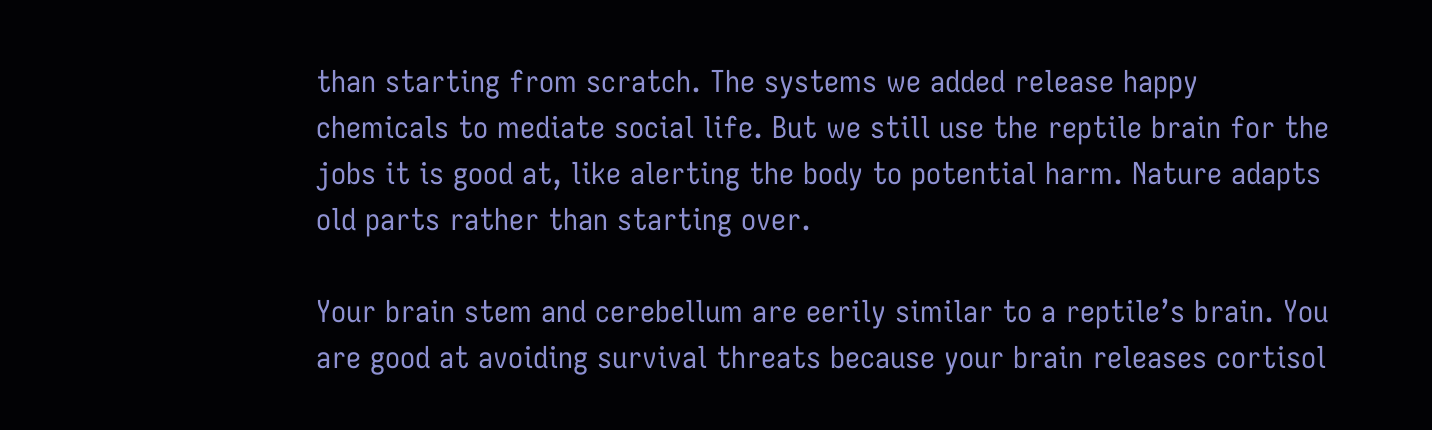than starting from scratch. The systems we added release happy chemicals to mediate social life. But we still use the reptile brain for the jobs it is good at, like alerting the body to potential harm. Nature adapts old parts rather than starting over.

Your brain stem and cerebellum are eerily similar to a reptile’s brain. You are good at avoiding survival threats because your brain releases cortisol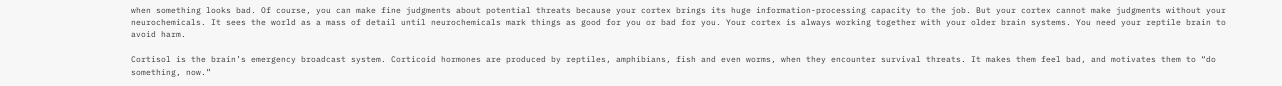when something looks bad. Of course, you can make fine judgments about potential threats because your cortex brings its huge information-processing capacity to the job. But your cortex cannot make judgments without your neurochemicals. It sees the world as a mass of detail until neurochemicals mark things as good for you or bad for you. Your cortex is always working together with your older brain systems. You need your reptile brain to avoid harm.

Cortisol is the brain’s emergency broadcast system. Corticoid hormones are produced by reptiles, amphibians, fish and even worms, when they encounter survival threats. It makes them feel bad, and motivates them to “do something, now.”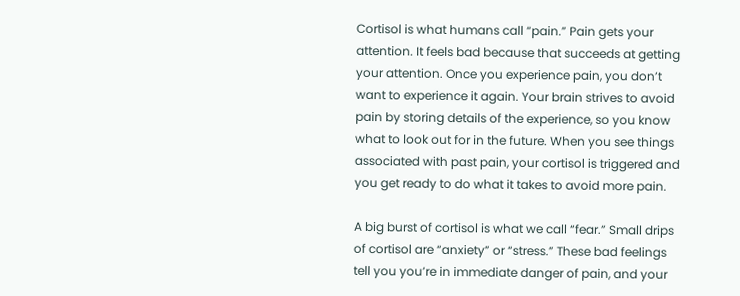Cortisol is what humans call “pain.” Pain gets your attention. It feels bad because that succeeds at getting your attention. Once you experience pain, you don’t want to experience it again. Your brain strives to avoid pain by storing details of the experience, so you know what to look out for in the future. When you see things associated with past pain, your cortisol is triggered and you get ready to do what it takes to avoid more pain.

A big burst of cortisol is what we call “fear.” Small drips of cortisol are “anxiety” or “stress.” These bad feelings tell you you’re in immediate danger of pain, and your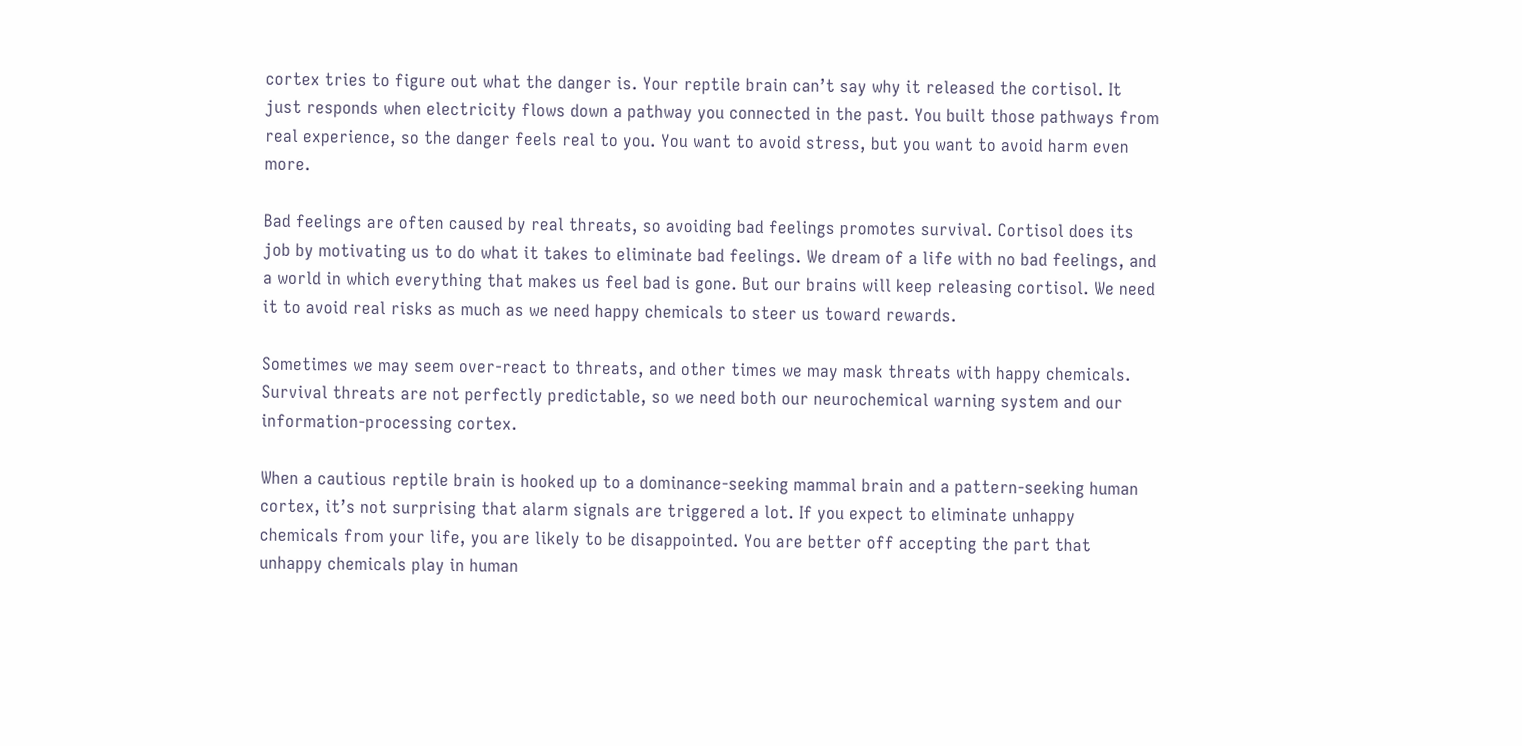cortex tries to figure out what the danger is. Your reptile brain can’t say why it released the cortisol. It just responds when electricity flows down a pathway you connected in the past. You built those pathways from real experience, so the danger feels real to you. You want to avoid stress, but you want to avoid harm even more.

Bad feelings are often caused by real threats, so avoiding bad feelings promotes survival. Cortisol does its job by motivating us to do what it takes to eliminate bad feelings. We dream of a life with no bad feelings, and a world in which everything that makes us feel bad is gone. But our brains will keep releasing cortisol. We need it to avoid real risks as much as we need happy chemicals to steer us toward rewards.

Sometimes we may seem over-react to threats, and other times we may mask threats with happy chemicals. Survival threats are not perfectly predictable, so we need both our neurochemical warning system and our information-processing cortex.

When a cautious reptile brain is hooked up to a dominance-seeking mammal brain and a pattern-seeking human cortex, it’s not surprising that alarm signals are triggered a lot. If you expect to eliminate unhappy chemicals from your life, you are likely to be disappointed. You are better off accepting the part that unhappy chemicals play in human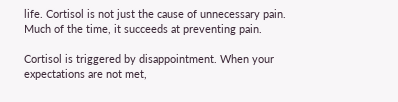life. Cortisol is not just the cause of unnecessary pain. Much of the time, it succeeds at preventing pain.

Cortisol is triggered by disappointment. When your expectations are not met,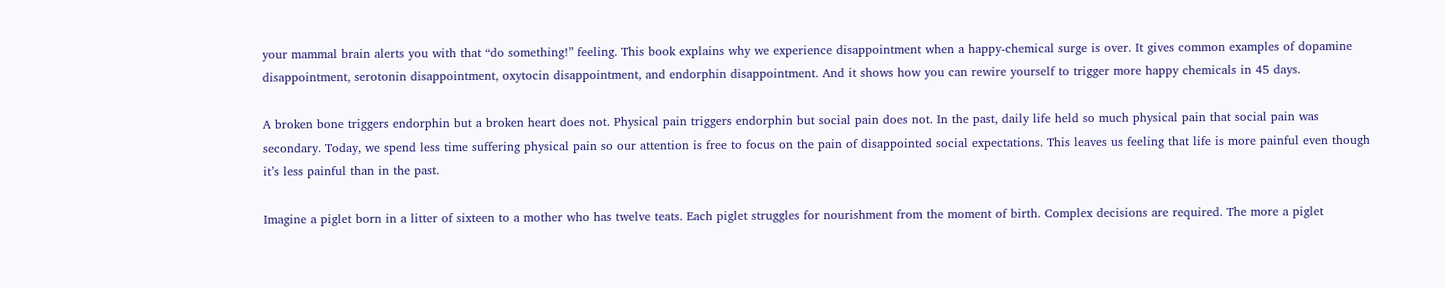your mammal brain alerts you with that “do something!” feeling. This book explains why we experience disappointment when a happy-chemical surge is over. It gives common examples of dopamine disappointment, serotonin disappointment, oxytocin disappointment, and endorphin disappointment. And it shows how you can rewire yourself to trigger more happy chemicals in 45 days.

A broken bone triggers endorphin but a broken heart does not. Physical pain triggers endorphin but social pain does not. In the past, daily life held so much physical pain that social pain was secondary. Today, we spend less time suffering physical pain so our attention is free to focus on the pain of disappointed social expectations. This leaves us feeling that life is more painful even though it’s less painful than in the past.

Imagine a piglet born in a litter of sixteen to a mother who has twelve teats. Each piglet struggles for nourishment from the moment of birth. Complex decisions are required. The more a piglet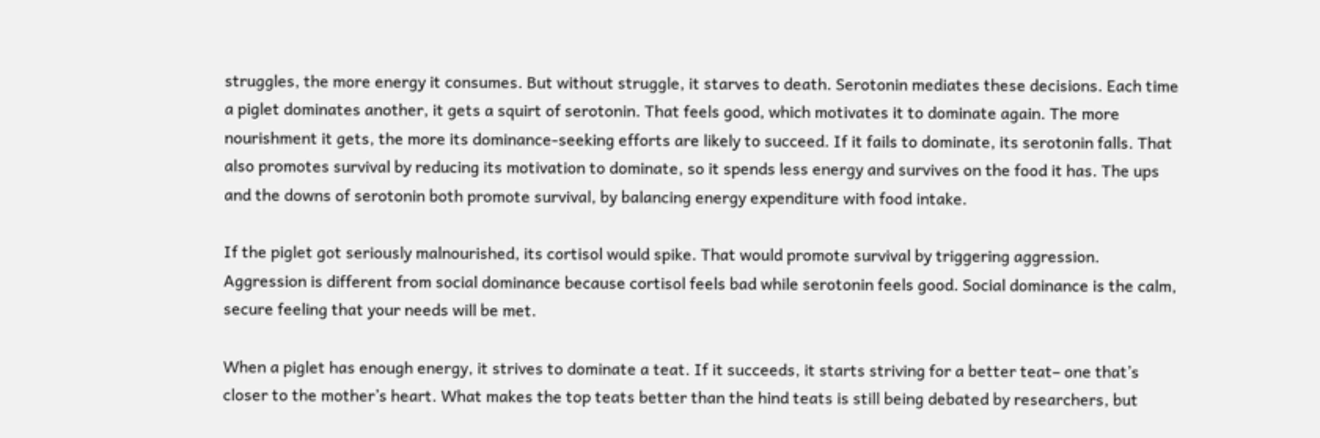struggles, the more energy it consumes. But without struggle, it starves to death. Serotonin mediates these decisions. Each time a piglet dominates another, it gets a squirt of serotonin. That feels good, which motivates it to dominate again. The more nourishment it gets, the more its dominance-seeking efforts are likely to succeed. If it fails to dominate, its serotonin falls. That also promotes survival by reducing its motivation to dominate, so it spends less energy and survives on the food it has. The ups and the downs of serotonin both promote survival, by balancing energy expenditure with food intake.

If the piglet got seriously malnourished, its cortisol would spike. That would promote survival by triggering aggression. Aggression is different from social dominance because cortisol feels bad while serotonin feels good. Social dominance is the calm, secure feeling that your needs will be met.

When a piglet has enough energy, it strives to dominate a teat. If it succeeds, it starts striving for a better teat– one that’s closer to the mother’s heart. What makes the top teats better than the hind teats is still being debated by researchers, but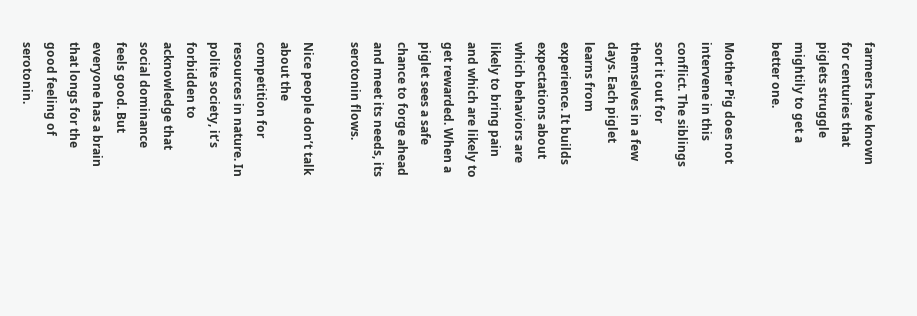farmers have known for centuries that piglets struggle mightily to get a better one.

Mother Pig does not intervene in this conflict. The siblings sort it out for themselves in a few days. Each piglet learns from experience. It builds expectations about which behaviors are likely to bring pain and which are likely to get rewarded. When a piglet sees a safe chance to forge ahead and meet its needs, its serotonin flows.

Nice people don’t talk about the competition for resources in nature. In polite society, it’s forbidden to acknowledge that social dominance feels good. But everyone has a brain that longs for the good feeling of serotonin.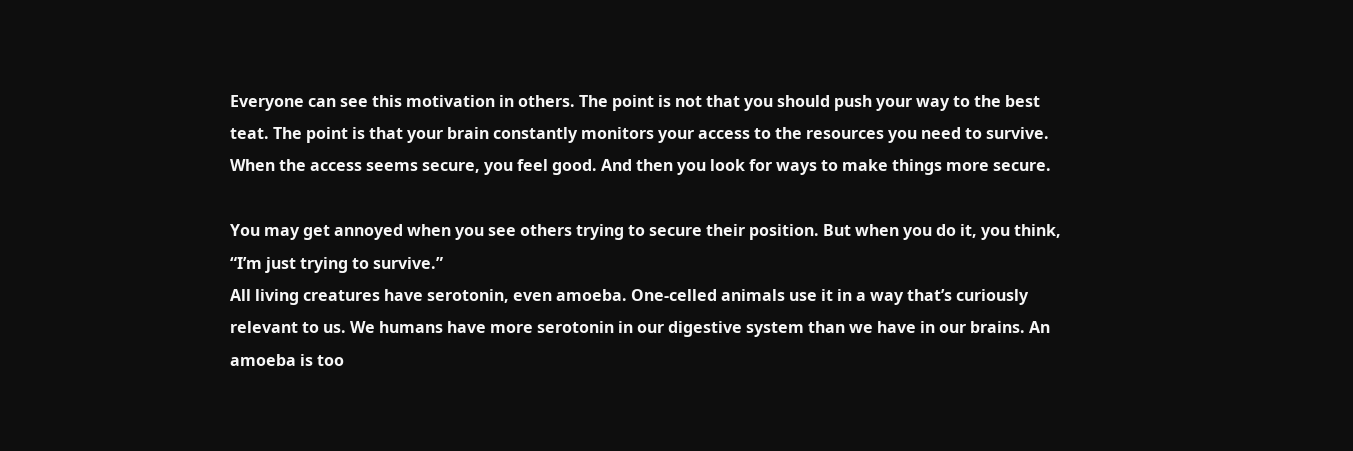Everyone can see this motivation in others. The point is not that you should push your way to the best teat. The point is that your brain constantly monitors your access to the resources you need to survive. When the access seems secure, you feel good. And then you look for ways to make things more secure.

You may get annoyed when you see others trying to secure their position. But when you do it, you think, “I’m just trying to survive.”
All living creatures have serotonin, even amoeba. One-celled animals use it in a way that’s curiously relevant to us. We humans have more serotonin in our digestive system than we have in our brains. An amoeba is too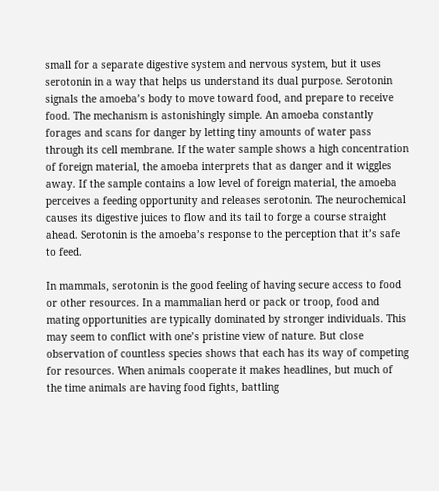small for a separate digestive system and nervous system, but it uses serotonin in a way that helps us understand its dual purpose. Serotonin signals the amoeba’s body to move toward food, and prepare to receive food. The mechanism is astonishingly simple. An amoeba constantly forages and scans for danger by letting tiny amounts of water pass through its cell membrane. If the water sample shows a high concentration of foreign material, the amoeba interprets that as danger and it wiggles away. If the sample contains a low level of foreign material, the amoeba perceives a feeding opportunity and releases serotonin. The neurochemical causes its digestive juices to flow and its tail to forge a course straight ahead. Serotonin is the amoeba’s response to the perception that it’s safe to feed.

In mammals, serotonin is the good feeling of having secure access to food or other resources. In a mammalian herd or pack or troop, food and mating opportunities are typically dominated by stronger individuals. This may seem to conflict with one’s pristine view of nature. But close observation of countless species shows that each has its way of competing for resources. When animals cooperate it makes headlines, but much of the time animals are having food fights, battling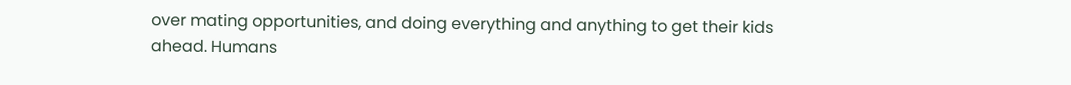over mating opportunities, and doing everything and anything to get their kids ahead. Humans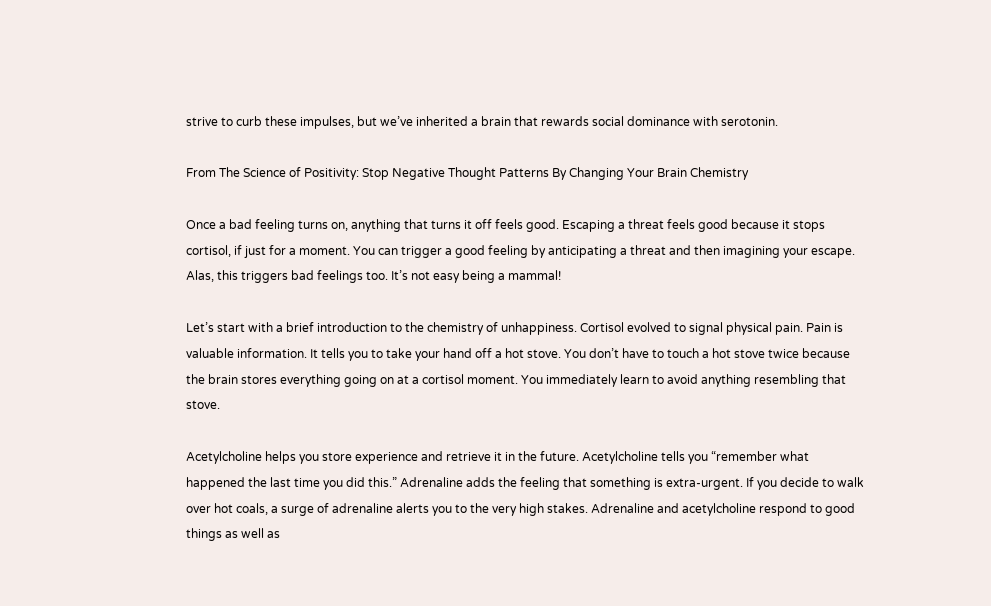strive to curb these impulses, but we’ve inherited a brain that rewards social dominance with serotonin.

From The Science of Positivity: Stop Negative Thought Patterns By Changing Your Brain Chemistry

Once a bad feeling turns on, anything that turns it off feels good. Escaping a threat feels good because it stops cortisol, if just for a moment. You can trigger a good feeling by anticipating a threat and then imagining your escape. Alas, this triggers bad feelings too. It’s not easy being a mammal!

Let’s start with a brief introduction to the chemistry of unhappiness. Cortisol evolved to signal physical pain. Pain is valuable information. It tells you to take your hand off a hot stove. You don’t have to touch a hot stove twice because the brain stores everything going on at a cortisol moment. You immediately learn to avoid anything resembling that stove.

Acetylcholine helps you store experience and retrieve it in the future. Acetylcholine tells you “remember what happened the last time you did this.” Adrenaline adds the feeling that something is extra-urgent. If you decide to walk over hot coals, a surge of adrenaline alerts you to the very high stakes. Adrenaline and acetylcholine respond to good things as well as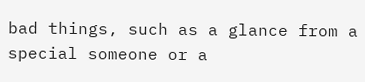bad things, such as a glance from a special someone or a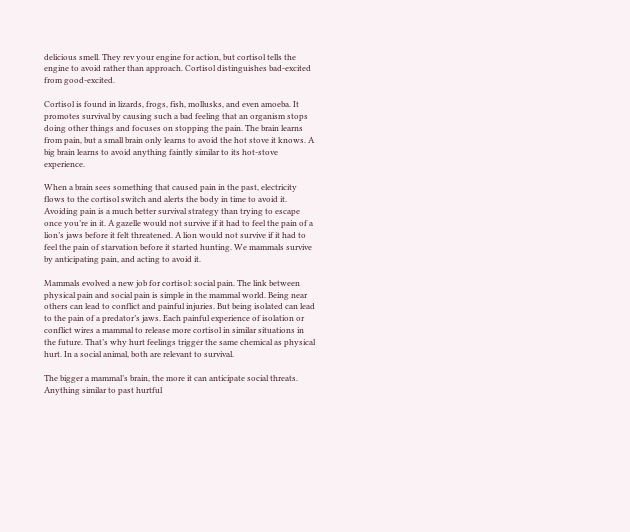delicious smell. They rev your engine for action, but cortisol tells the engine to avoid rather than approach. Cortisol distinguishes bad-excited from good-excited.

Cortisol is found in lizards, frogs, fish, mollusks, and even amoeba. It promotes survival by causing such a bad feeling that an organism stops doing other things and focuses on stopping the pain. The brain learns from pain, but a small brain only learns to avoid the hot stove it knows. A big brain learns to avoid anything faintly similar to its hot-stove experience.

When a brain sees something that caused pain in the past, electricity flows to the cortisol switch and alerts the body in time to avoid it. Avoiding pain is a much better survival strategy than trying to escape once you’re in it. A gazelle would not survive if it had to feel the pain of a lion’s jaws before it felt threatened. A lion would not survive if it had to feel the pain of starvation before it started hunting. We mammals survive by anticipating pain, and acting to avoid it.

Mammals evolved a new job for cortisol: social pain. The link between physical pain and social pain is simple in the mammal world. Being near others can lead to conflict and painful injuries. But being isolated can lead to the pain of a predator’s jaws. Each painful experience of isolation or conflict wires a mammal to release more cortisol in similar situations in the future. That’s why hurt feelings trigger the same chemical as physical hurt. In a social animal, both are relevant to survival.

The bigger a mammal’s brain, the more it can anticipate social threats. Anything similar to past hurtful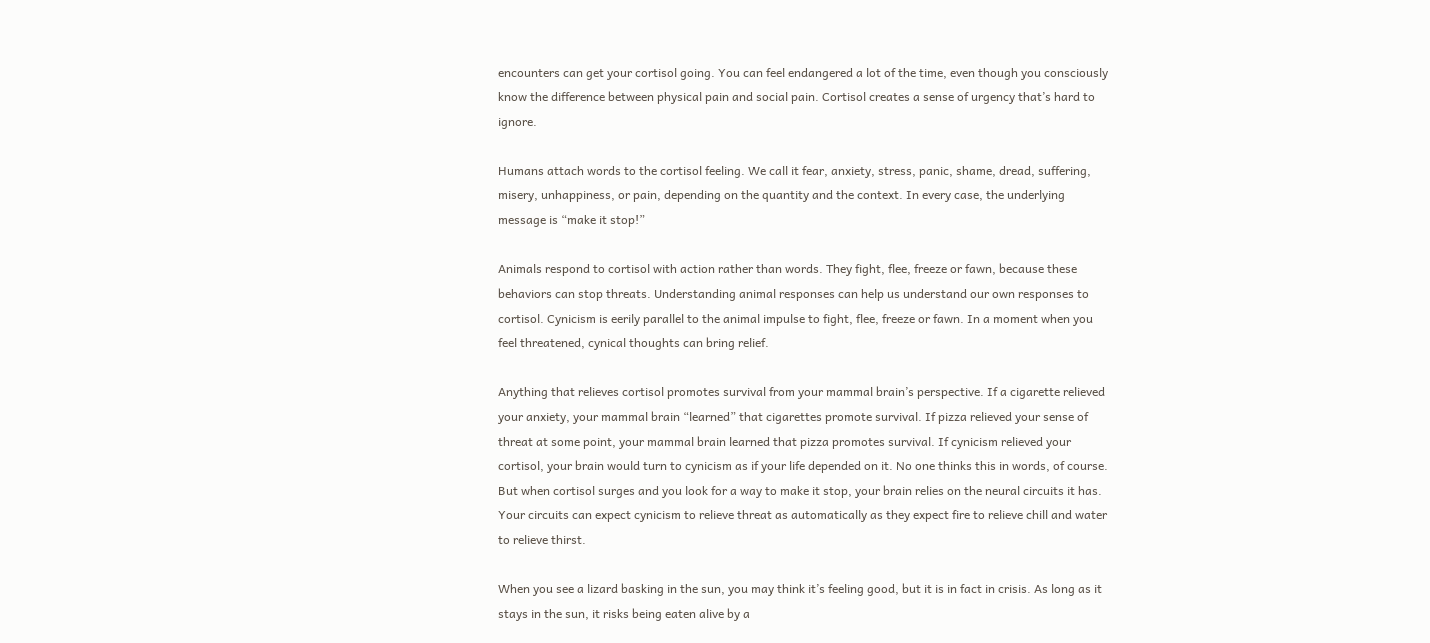encounters can get your cortisol going. You can feel endangered a lot of the time, even though you consciously know the difference between physical pain and social pain. Cortisol creates a sense of urgency that’s hard to ignore.

Humans attach words to the cortisol feeling. We call it fear, anxiety, stress, panic, shame, dread, suffering, misery, unhappiness, or pain, depending on the quantity and the context. In every case, the underlying message is “make it stop!”

Animals respond to cortisol with action rather than words. They fight, flee, freeze or fawn, because these behaviors can stop threats. Understanding animal responses can help us understand our own responses to cortisol. Cynicism is eerily parallel to the animal impulse to fight, flee, freeze or fawn. In a moment when you feel threatened, cynical thoughts can bring relief.

Anything that relieves cortisol promotes survival from your mammal brain’s perspective. If a cigarette relieved your anxiety, your mammal brain “learned” that cigarettes promote survival. If pizza relieved your sense of threat at some point, your mammal brain learned that pizza promotes survival. If cynicism relieved your cortisol, your brain would turn to cynicism as if your life depended on it. No one thinks this in words, of course. But when cortisol surges and you look for a way to make it stop, your brain relies on the neural circuits it has. Your circuits can expect cynicism to relieve threat as automatically as they expect fire to relieve chill and water to relieve thirst.

When you see a lizard basking in the sun, you may think it’s feeling good, but it is in fact in crisis. As long as it stays in the sun, it risks being eaten alive by a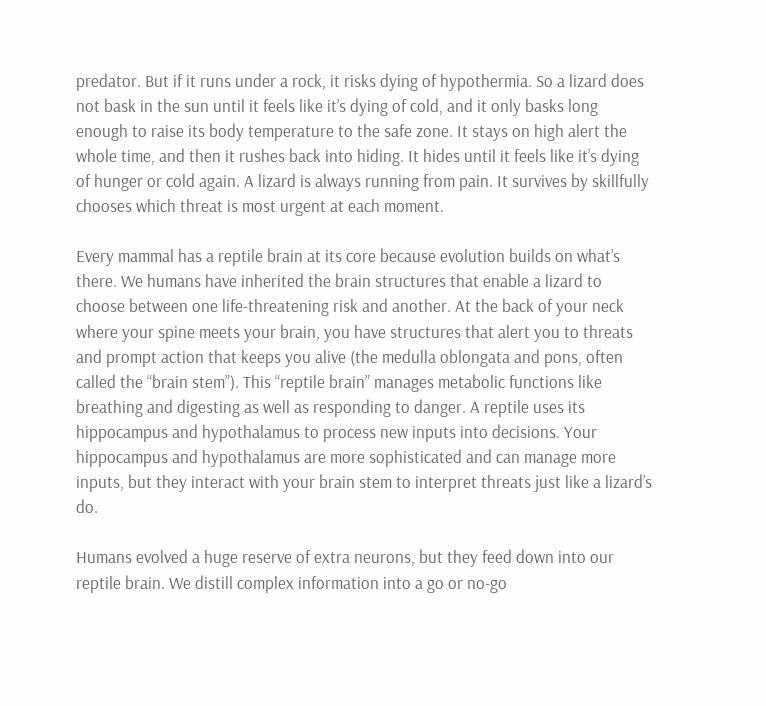predator. But if it runs under a rock, it risks dying of hypothermia. So a lizard does not bask in the sun until it feels like it’s dying of cold, and it only basks long enough to raise its body temperature to the safe zone. It stays on high alert the whole time, and then it rushes back into hiding. It hides until it feels like it’s dying of hunger or cold again. A lizard is always running from pain. It survives by skillfully chooses which threat is most urgent at each moment.

Every mammal has a reptile brain at its core because evolution builds on what’s there. We humans have inherited the brain structures that enable a lizard to choose between one life-threatening risk and another. At the back of your neck where your spine meets your brain, you have structures that alert you to threats and prompt action that keeps you alive (the medulla oblongata and pons, often called the “brain stem”). This “reptile brain” manages metabolic functions like breathing and digesting as well as responding to danger. A reptile uses its hippocampus and hypothalamus to process new inputs into decisions. Your hippocampus and hypothalamus are more sophisticated and can manage more inputs, but they interact with your brain stem to interpret threats just like a lizard’s do.

Humans evolved a huge reserve of extra neurons, but they feed down into our reptile brain. We distill complex information into a go or no-go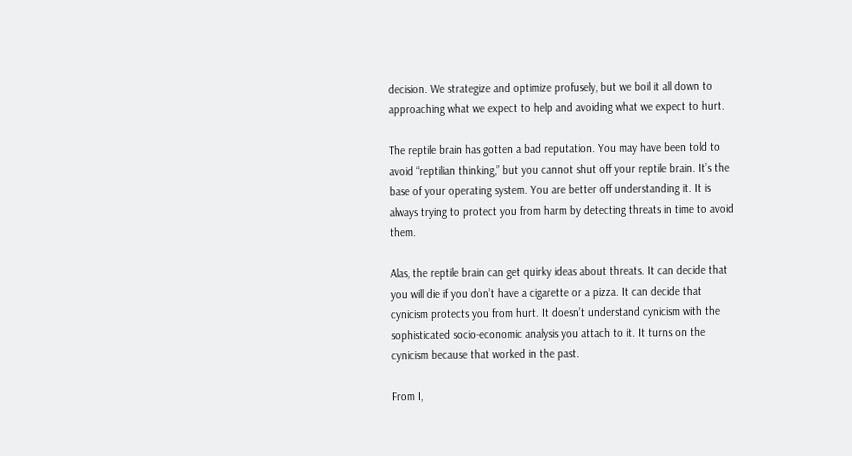decision. We strategize and optimize profusely, but we boil it all down to approaching what we expect to help and avoiding what we expect to hurt.

The reptile brain has gotten a bad reputation. You may have been told to avoid “reptilian thinking,” but you cannot shut off your reptile brain. It’s the base of your operating system. You are better off understanding it. It is always trying to protect you from harm by detecting threats in time to avoid them.

Alas, the reptile brain can get quirky ideas about threats. It can decide that you will die if you don’t have a cigarette or a pizza. It can decide that cynicism protects you from hurt. It doesn’t understand cynicism with the sophisticated socio-economic analysis you attach to it. It turns on the cynicism because that worked in the past.

From I,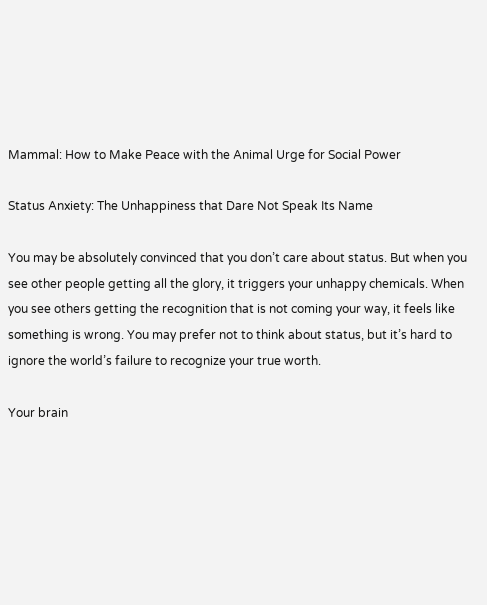Mammal: How to Make Peace with the Animal Urge for Social Power

Status Anxiety: The Unhappiness that Dare Not Speak Its Name

You may be absolutely convinced that you don’t care about status. But when you see other people getting all the glory, it triggers your unhappy chemicals. When you see others getting the recognition that is not coming your way, it feels like something is wrong. You may prefer not to think about status, but it’s hard to ignore the world’s failure to recognize your true worth.

Your brain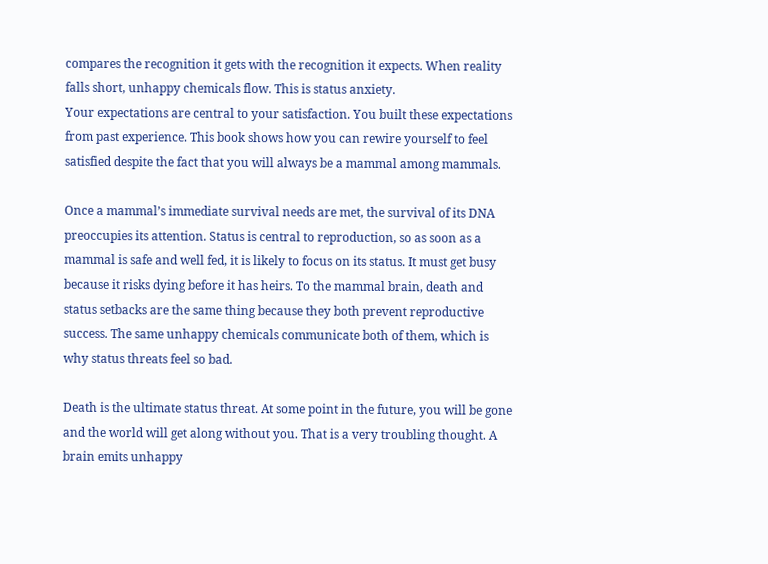compares the recognition it gets with the recognition it expects. When reality falls short, unhappy chemicals flow. This is status anxiety.
Your expectations are central to your satisfaction. You built these expectations from past experience. This book shows how you can rewire yourself to feel satisfied despite the fact that you will always be a mammal among mammals.

Once a mammal’s immediate survival needs are met, the survival of its DNA preoccupies its attention. Status is central to reproduction, so as soon as a mammal is safe and well fed, it is likely to focus on its status. It must get busy because it risks dying before it has heirs. To the mammal brain, death and status setbacks are the same thing because they both prevent reproductive success. The same unhappy chemicals communicate both of them, which is why status threats feel so bad.

Death is the ultimate status threat. At some point in the future, you will be gone and the world will get along without you. That is a very troubling thought. A brain emits unhappy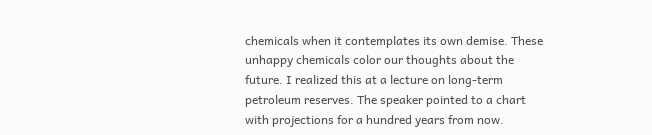chemicals when it contemplates its own demise. These unhappy chemicals color our thoughts about the future. I realized this at a lecture on long-term petroleum reserves. The speaker pointed to a chart with projections for a hundred years from now.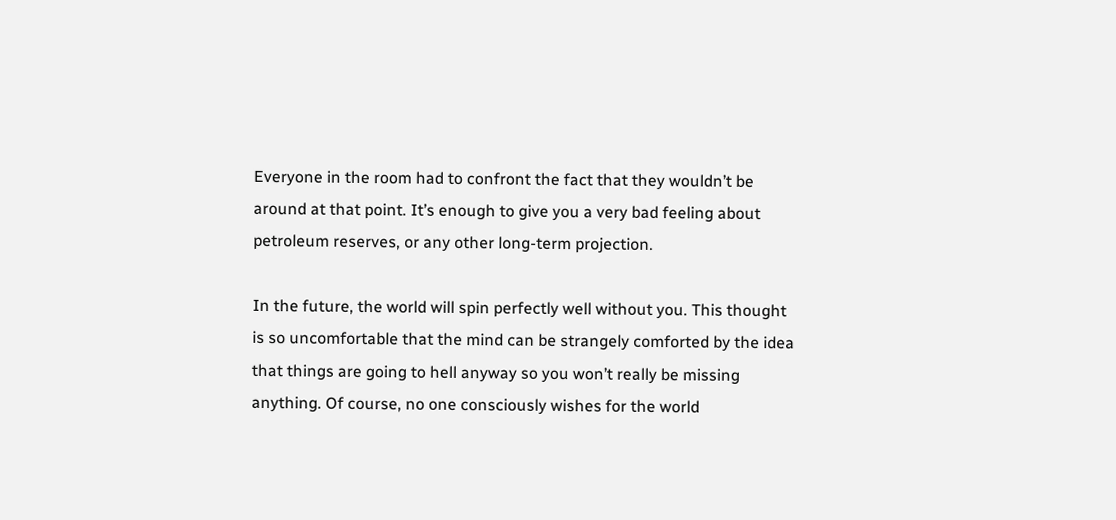Everyone in the room had to confront the fact that they wouldn’t be around at that point. It’s enough to give you a very bad feeling about petroleum reserves, or any other long-term projection.

In the future, the world will spin perfectly well without you. This thought is so uncomfortable that the mind can be strangely comforted by the idea that things are going to hell anyway so you won’t really be missing anything. Of course, no one consciously wishes for the world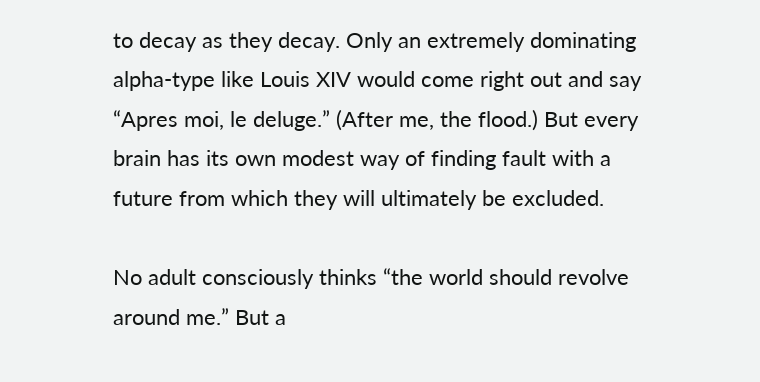to decay as they decay. Only an extremely dominating alpha-type like Louis XIV would come right out and say “Apres moi, le deluge.” (After me, the flood.) But every brain has its own modest way of finding fault with a future from which they will ultimately be excluded.

No adult consciously thinks “the world should revolve around me.” But a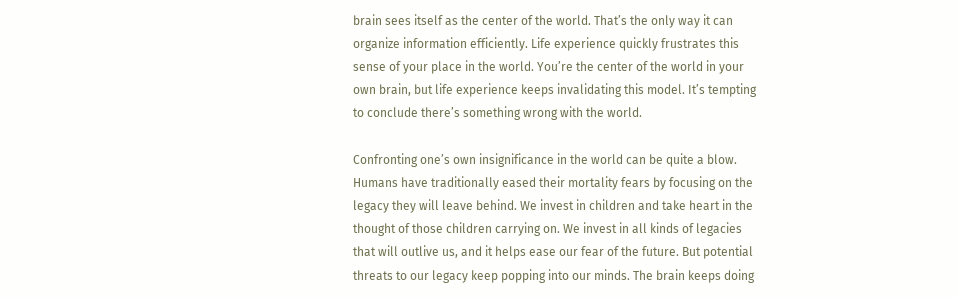brain sees itself as the center of the world. That’s the only way it can organize information efficiently. Life experience quickly frustrates this sense of your place in the world. You’re the center of the world in your own brain, but life experience keeps invalidating this model. It’s tempting to conclude there’s something wrong with the world.

Confronting one’s own insignificance in the world can be quite a blow. Humans have traditionally eased their mortality fears by focusing on the legacy they will leave behind. We invest in children and take heart in the thought of those children carrying on. We invest in all kinds of legacies that will outlive us, and it helps ease our fear of the future. But potential threats to our legacy keep popping into our minds. The brain keeps doing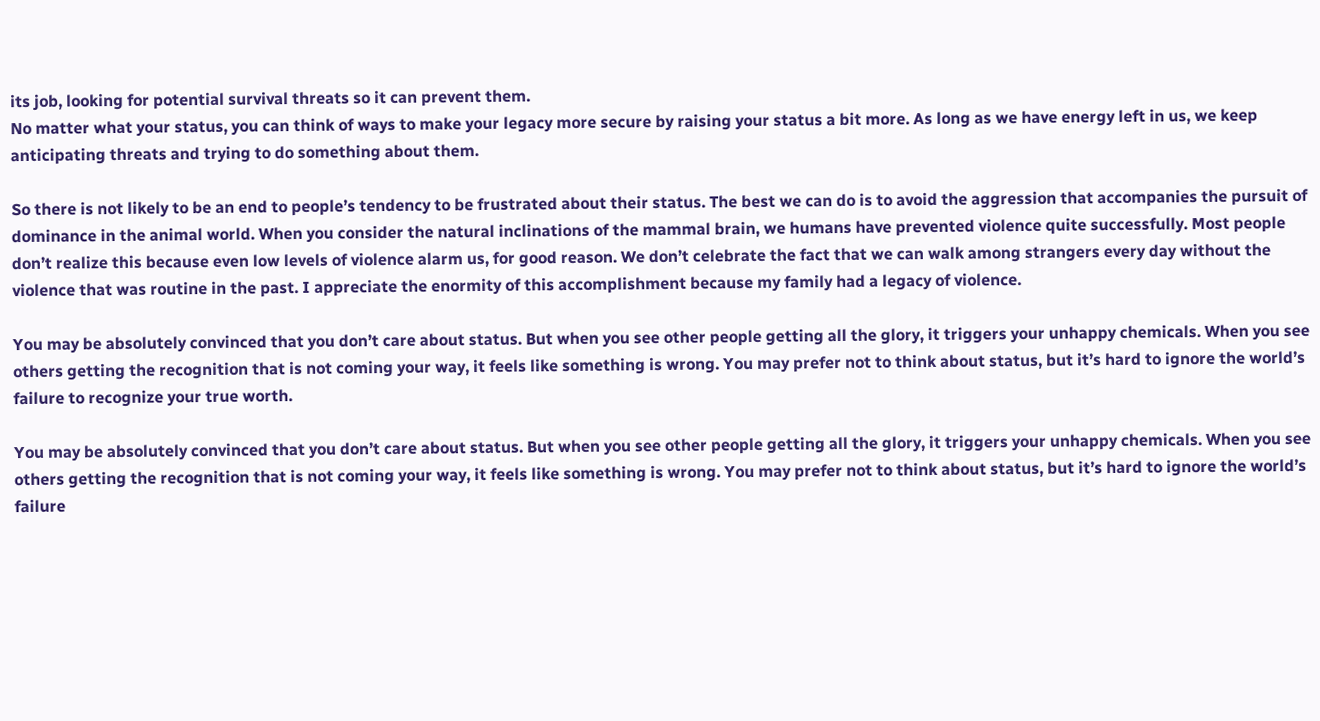its job, looking for potential survival threats so it can prevent them.
No matter what your status, you can think of ways to make your legacy more secure by raising your status a bit more. As long as we have energy left in us, we keep anticipating threats and trying to do something about them.

So there is not likely to be an end to people’s tendency to be frustrated about their status. The best we can do is to avoid the aggression that accompanies the pursuit of dominance in the animal world. When you consider the natural inclinations of the mammal brain, we humans have prevented violence quite successfully. Most people don’t realize this because even low levels of violence alarm us, for good reason. We don’t celebrate the fact that we can walk among strangers every day without the violence that was routine in the past. I appreciate the enormity of this accomplishment because my family had a legacy of violence.

You may be absolutely convinced that you don’t care about status. But when you see other people getting all the glory, it triggers your unhappy chemicals. When you see others getting the recognition that is not coming your way, it feels like something is wrong. You may prefer not to think about status, but it’s hard to ignore the world’s failure to recognize your true worth.

You may be absolutely convinced that you don’t care about status. But when you see other people getting all the glory, it triggers your unhappy chemicals. When you see others getting the recognition that is not coming your way, it feels like something is wrong. You may prefer not to think about status, but it’s hard to ignore the world’s failure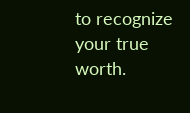to recognize your true worth.